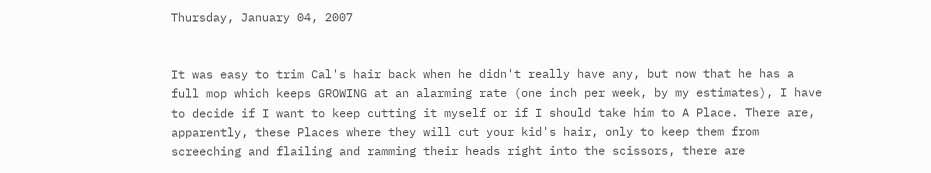Thursday, January 04, 2007


It was easy to trim Cal's hair back when he didn't really have any, but now that he has a full mop which keeps GROWING at an alarming rate (one inch per week, by my estimates), I have to decide if I want to keep cutting it myself or if I should take him to A Place. There are, apparently, these Places where they will cut your kid's hair, only to keep them from screeching and flailing and ramming their heads right into the scissors, there are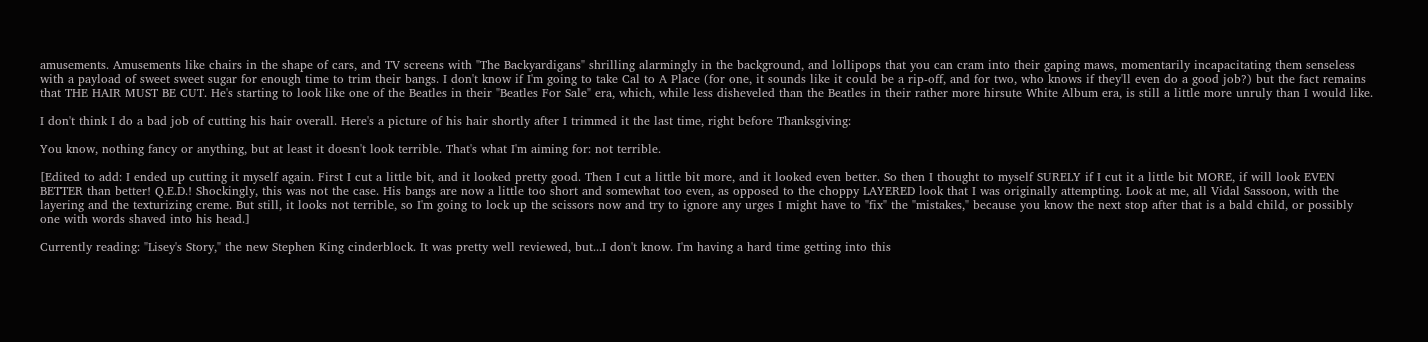amusements. Amusements like chairs in the shape of cars, and TV screens with "The Backyardigans" shrilling alarmingly in the background, and lollipops that you can cram into their gaping maws, momentarily incapacitating them senseless with a payload of sweet sweet sugar for enough time to trim their bangs. I don't know if I'm going to take Cal to A Place (for one, it sounds like it could be a rip-off, and for two, who knows if they'll even do a good job?) but the fact remains that THE HAIR MUST BE CUT. He's starting to look like one of the Beatles in their "Beatles For Sale" era, which, while less disheveled than the Beatles in their rather more hirsute White Album era, is still a little more unruly than I would like.

I don't think I do a bad job of cutting his hair overall. Here's a picture of his hair shortly after I trimmed it the last time, right before Thanksgiving:

You know, nothing fancy or anything, but at least it doesn't look terrible. That's what I'm aiming for: not terrible.

[Edited to add: I ended up cutting it myself again. First I cut a little bit, and it looked pretty good. Then I cut a little bit more, and it looked even better. So then I thought to myself SURELY if I cut it a little bit MORE, if will look EVEN BETTER than better! Q.E.D.! Shockingly, this was not the case. His bangs are now a little too short and somewhat too even, as opposed to the choppy LAYERED look that I was originally attempting. Look at me, all Vidal Sassoon, with the layering and the texturizing creme. But still, it looks not terrible, so I'm going to lock up the scissors now and try to ignore any urges I might have to "fix" the "mistakes," because you know the next stop after that is a bald child, or possibly one with words shaved into his head.]

Currently reading: "Lisey's Story," the new Stephen King cinderblock. It was pretty well reviewed, but...I don't know. I'm having a hard time getting into this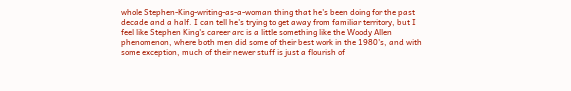whole Stephen-King-writing-as-a-woman thing that he's been doing for the past decade and a half. I can tell he's trying to get away from familiar territory, but I feel like Stephen King's career arc is a little something like the Woody Allen phenomenon, where both men did some of their best work in the 1980's, and with some exception, much of their newer stuff is just a flourish of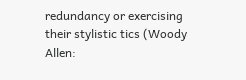redundancy or exercising their stylistic tics (Woody Allen: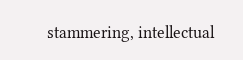stammering, intellectual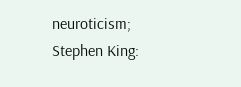neuroticism; Stephen King: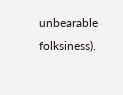unbearable folksiness).